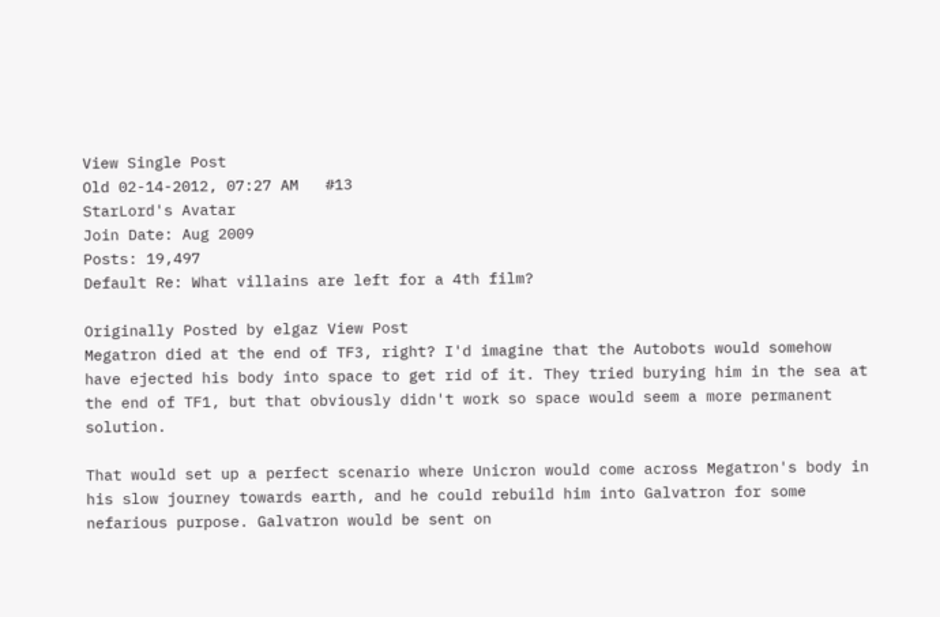View Single Post
Old 02-14-2012, 07:27 AM   #13
StarLord's Avatar
Join Date: Aug 2009
Posts: 19,497
Default Re: What villains are left for a 4th film?

Originally Posted by elgaz View Post
Megatron died at the end of TF3, right? I'd imagine that the Autobots would somehow have ejected his body into space to get rid of it. They tried burying him in the sea at the end of TF1, but that obviously didn't work so space would seem a more permanent solution.

That would set up a perfect scenario where Unicron would come across Megatron's body in his slow journey towards earth, and he could rebuild him into Galvatron for some nefarious purpose. Galvatron would be sent on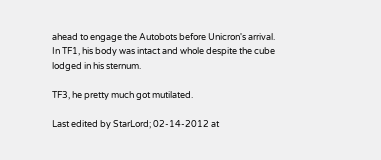ahead to engage the Autobots before Unicron's arrival.
In TF1, his body was intact and whole despite the cube lodged in his sternum.

TF3, he pretty much got mutilated.

Last edited by StarLord; 02-14-2012 at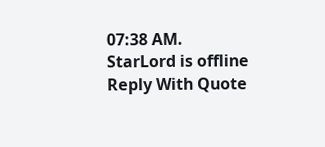07:38 AM.
StarLord is offline   Reply With Quote